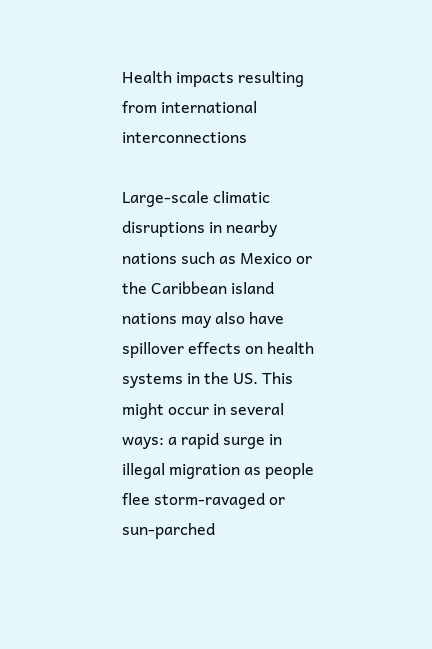Health impacts resulting from international interconnections

Large-scale climatic disruptions in nearby nations such as Mexico or the Caribbean island nations may also have spillover effects on health systems in the US. This might occur in several ways: a rapid surge in illegal migration as people flee storm-ravaged or sun-parched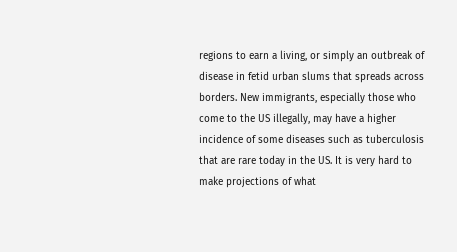regions to earn a living, or simply an outbreak of disease in fetid urban slums that spreads across borders. New immigrants, especially those who come to the US illegally, may have a higher incidence of some diseases such as tuberculosis that are rare today in the US. It is very hard to make projections of what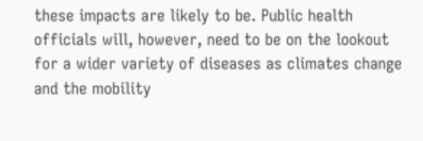these impacts are likely to be. Public health officials will, however, need to be on the lookout for a wider variety of diseases as climates change and the mobility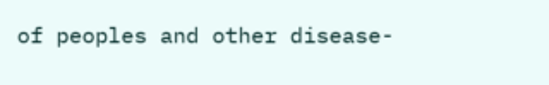of peoples and other disease-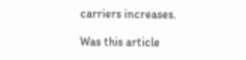carriers increases.

Was this article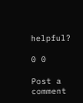helpful?

0 0

Post a comment